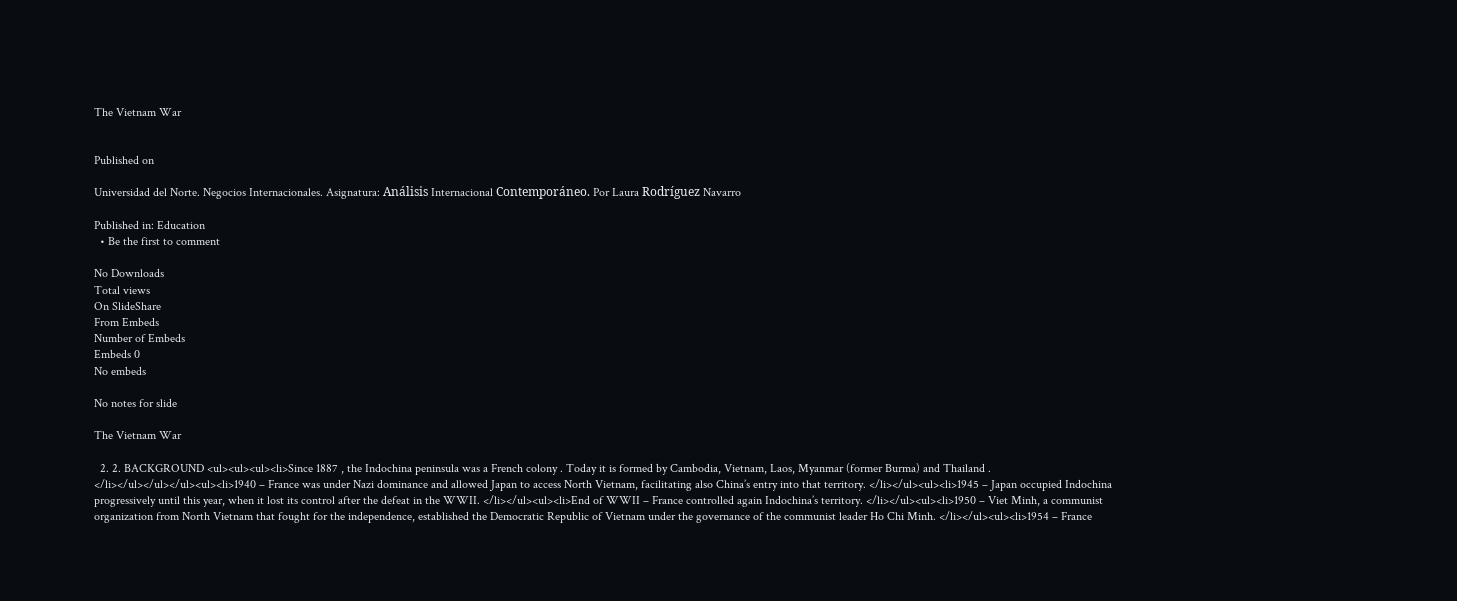The Vietnam War


Published on

Universidad del Norte. Negocios Internacionales. Asignatura: Análisis Internacional Contemporáneo. Por Laura Rodríguez Navarro

Published in: Education
  • Be the first to comment

No Downloads
Total views
On SlideShare
From Embeds
Number of Embeds
Embeds 0
No embeds

No notes for slide

The Vietnam War

  2. 2. BACKGROUND <ul><ul><ul><li>Since 1887 , the Indochina peninsula was a French colony . Today it is formed by Cambodia, Vietnam, Laos, Myanmar (former Burma) and Thailand . </li></ul></ul></ul><ul><li>1940 – France was under Nazi dominance and allowed Japan to access North Vietnam, facilitating also China’s entry into that territory. </li></ul><ul><li>1945 – Japan occupied Indochina progressively until this year, when it lost its control after the defeat in the WWII. </li></ul><ul><li>End of WWII – France controlled again Indochina’s territory. </li></ul><ul><li>1950 – Viet Minh, a communist organization from North Vietnam that fought for the independence, established the Democratic Republic of Vietnam under the governance of the communist leader Ho Chi Minh. </li></ul><ul><li>1954 – France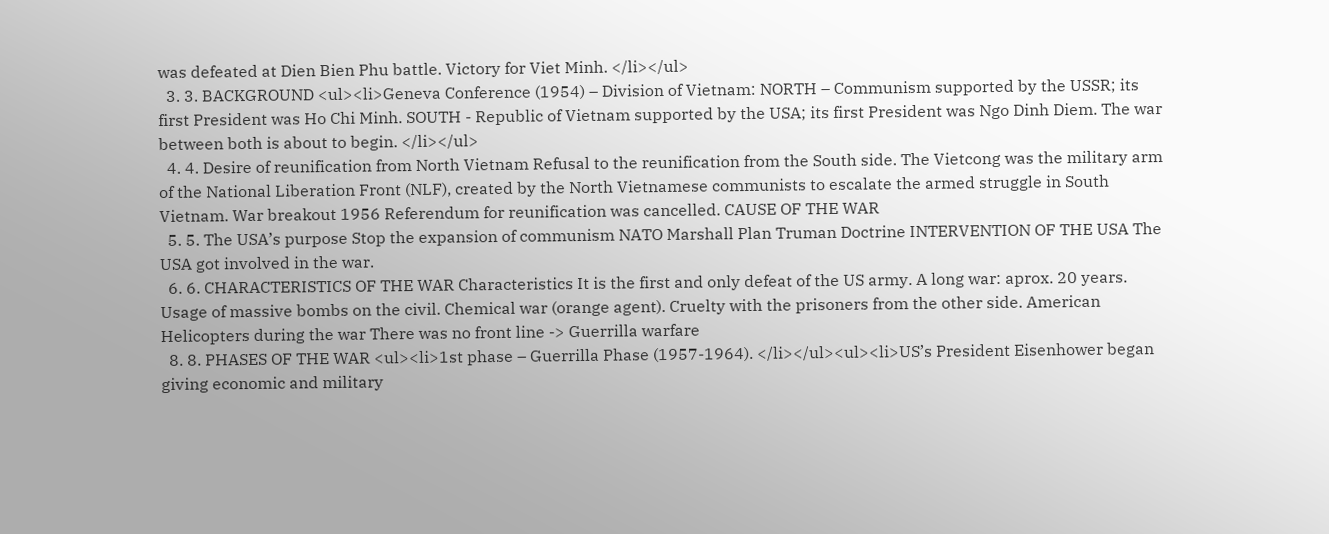was defeated at Dien Bien Phu battle. Victory for Viet Minh. </li></ul>
  3. 3. BACKGROUND <ul><li>Geneva Conference (1954) – Division of Vietnam: NORTH – Communism supported by the USSR; its first President was Ho Chi Minh. SOUTH - Republic of Vietnam supported by the USA; its first President was Ngo Dinh Diem. The war between both is about to begin. </li></ul>
  4. 4. Desire of reunification from North Vietnam Refusal to the reunification from the South side. The Vietcong was the military arm of the National Liberation Front (NLF), created by the North Vietnamese communists to escalate the armed struggle in South Vietnam. War breakout 1956 Referendum for reunification was cancelled. CAUSE OF THE WAR
  5. 5. The USA’s purpose Stop the expansion of communism NATO Marshall Plan Truman Doctrine INTERVENTION OF THE USA The USA got involved in the war.
  6. 6. CHARACTERISTICS OF THE WAR Characteristics It is the first and only defeat of the US army. A long war: aprox. 20 years. Usage of massive bombs on the civil. Chemical war (orange agent). Cruelty with the prisoners from the other side. American Helicopters during the war There was no front line -> Guerrilla warfare
  8. 8. PHASES OF THE WAR <ul><li>1st phase – Guerrilla Phase (1957-1964). </li></ul><ul><li>US’s President Eisenhower began giving economic and military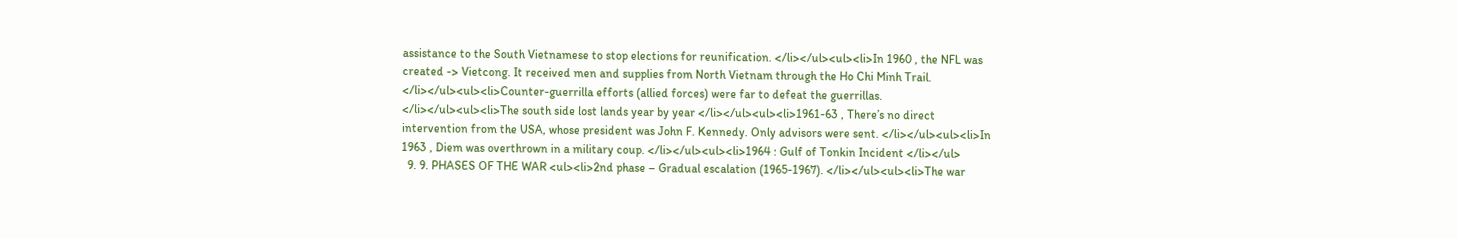assistance to the South Vietnamese to stop elections for reunification. </li></ul><ul><li>In 1960 , the NFL was created -> Vietcong. It received men and supplies from North Vietnam through the Ho Chi Minh Trail. </li></ul><ul><li>Counter-guerrilla efforts (allied forces) were far to defeat the guerrillas. </li></ul><ul><li>The south side lost lands year by year </li></ul><ul><li>1961-63 , There’s no direct intervention from the USA, whose president was John F. Kennedy. Only advisors were sent. </li></ul><ul><li>In 1963 , Diem was overthrown in a military coup. </li></ul><ul><li>1964 : Gulf of Tonkin Incident </li></ul>
  9. 9. PHASES OF THE WAR <ul><li>2nd phase – Gradual escalation (1965-1967). </li></ul><ul><li>The war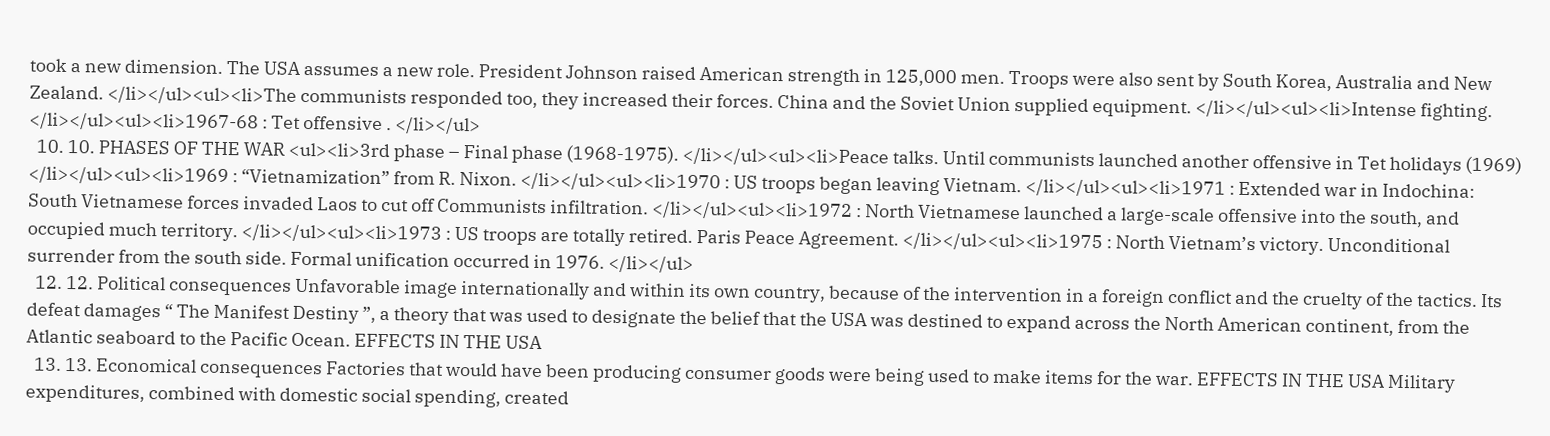took a new dimension. The USA assumes a new role. President Johnson raised American strength in 125,000 men. Troops were also sent by South Korea, Australia and New Zealand. </li></ul><ul><li>The communists responded too, they increased their forces. China and the Soviet Union supplied equipment. </li></ul><ul><li>Intense fighting. </li></ul><ul><li>1967-68 : Tet offensive . </li></ul>
  10. 10. PHASES OF THE WAR <ul><li>3rd phase – Final phase (1968-1975). </li></ul><ul><li>Peace talks. Until communists launched another offensive in Tet holidays (1969) </li></ul><ul><li>1969 : “Vietnamization” from R. Nixon. </li></ul><ul><li>1970 : US troops began leaving Vietnam. </li></ul><ul><li>1971 : Extended war in Indochina: South Vietnamese forces invaded Laos to cut off Communists infiltration. </li></ul><ul><li>1972 : North Vietnamese launched a large-scale offensive into the south, and occupied much territory. </li></ul><ul><li>1973 : US troops are totally retired. Paris Peace Agreement. </li></ul><ul><li>1975 : North Vietnam’s victory. Unconditional surrender from the south side. Formal unification occurred in 1976. </li></ul>
  12. 12. Political consequences Unfavorable image internationally and within its own country, because of the intervention in a foreign conflict and the cruelty of the tactics. Its defeat damages “ The Manifest Destiny ”, a theory that was used to designate the belief that the USA was destined to expand across the North American continent, from the Atlantic seaboard to the Pacific Ocean. EFFECTS IN THE USA
  13. 13. Economical consequences Factories that would have been producing consumer goods were being used to make items for the war. EFFECTS IN THE USA Military expenditures, combined with domestic social spending, created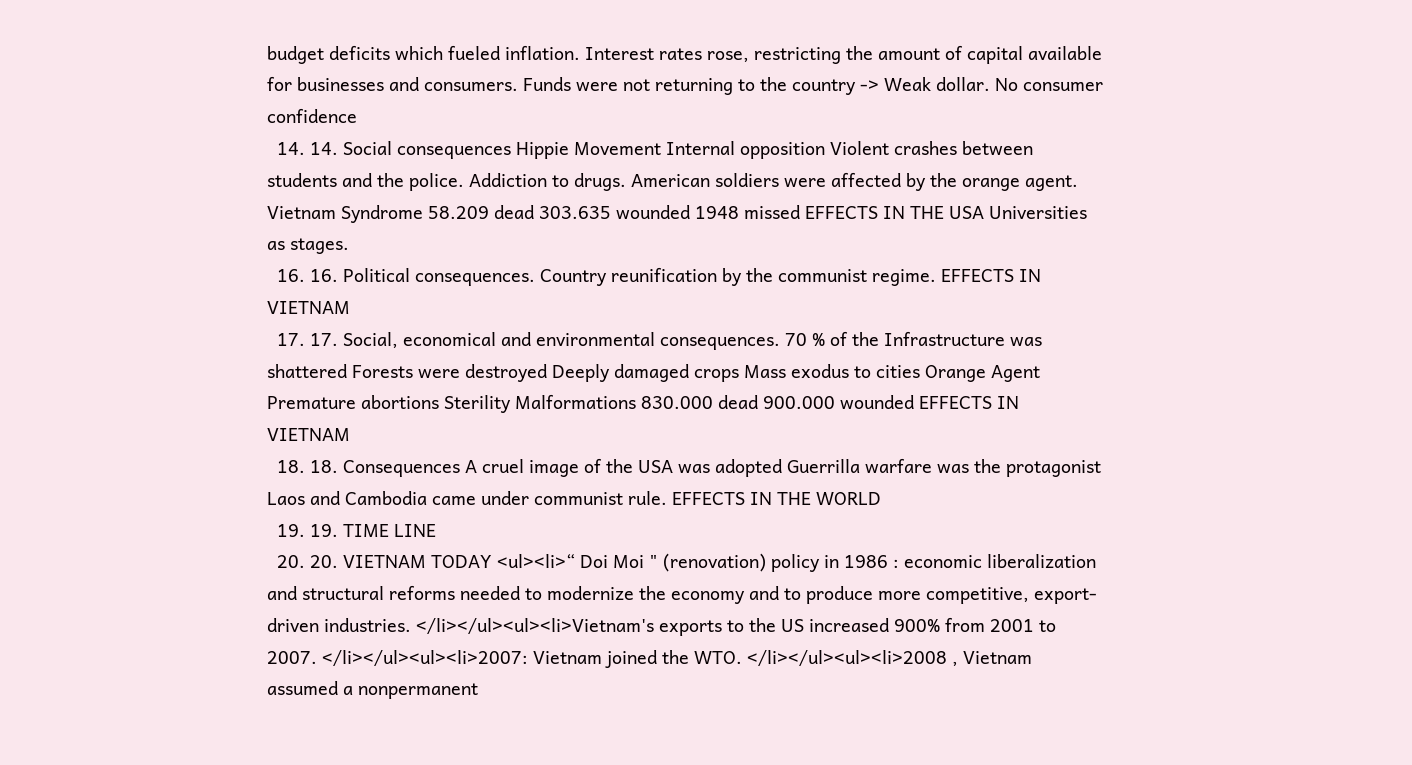budget deficits which fueled inflation. Interest rates rose, restricting the amount of capital available for businesses and consumers. Funds were not returning to the country -> Weak dollar. No consumer confidence
  14. 14. Social consequences Hippie Movement Internal opposition Violent crashes between students and the police. Addiction to drugs. American soldiers were affected by the orange agent. Vietnam Syndrome 58.209 dead 303.635 wounded 1948 missed EFFECTS IN THE USA Universities as stages.
  16. 16. Political consequences. Country reunification by the communist regime. EFFECTS IN VIETNAM
  17. 17. Social, economical and environmental consequences. 70 % of the Infrastructure was shattered Forests were destroyed Deeply damaged crops Mass exodus to cities Orange Agent Premature abortions Sterility Malformations 830.000 dead 900.000 wounded EFFECTS IN VIETNAM
  18. 18. Consequences A cruel image of the USA was adopted Guerrilla warfare was the protagonist Laos and Cambodia came under communist rule. EFFECTS IN THE WORLD
  19. 19. TIME LINE
  20. 20. VIETNAM TODAY <ul><li>“ Doi Moi " (renovation) policy in 1986 : economic liberalization and structural reforms needed to modernize the economy and to produce more competitive, export-driven industries. </li></ul><ul><li>Vietnam's exports to the US increased 900% from 2001 to 2007. </li></ul><ul><li>2007: Vietnam joined the WTO. </li></ul><ul><li>2008 , Vietnam assumed a nonpermanent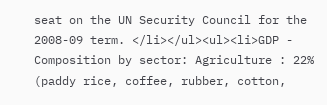seat on the UN Security Council for the 2008-09 term. </li></ul><ul><li>GDP - Composition by sector: Agriculture : 22% (paddy rice, coffee, rubber, cotton,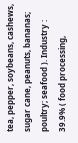tea, pepper, soybeans, cashews, sugar cane, peanuts, bananas; poultry; seafood ). Industry : 39.9% ( food processing,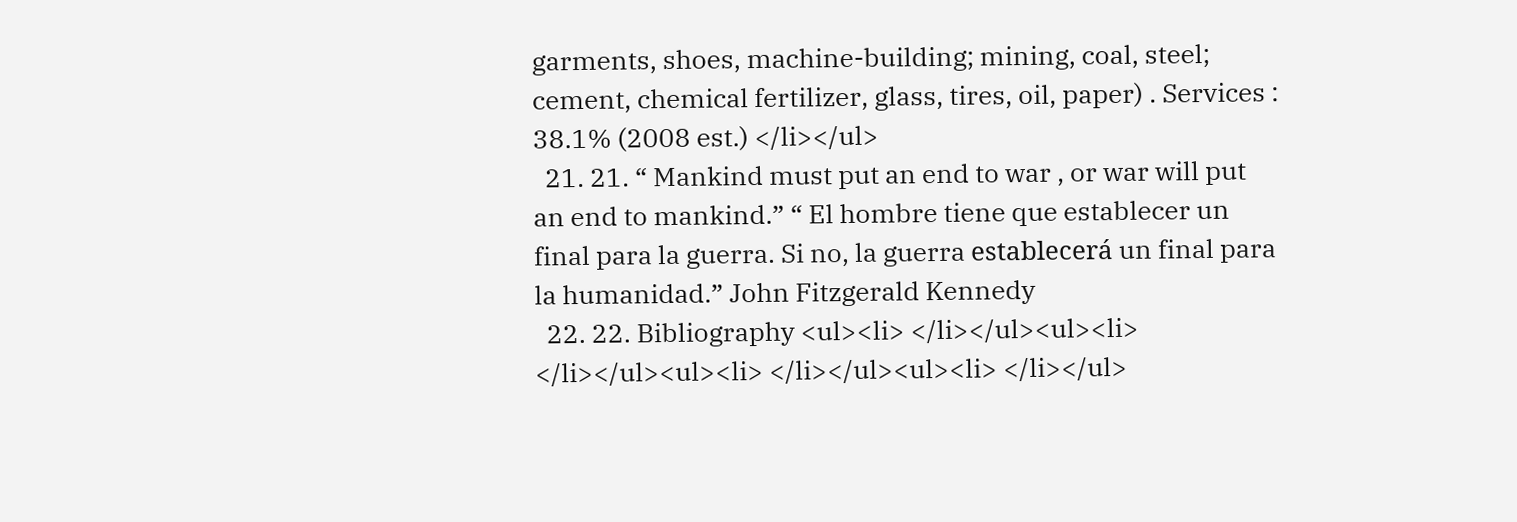garments, shoes, machine-building; mining, coal, steel; cement, chemical fertilizer, glass, tires, oil, paper) . Services : 38.1% (2008 est.) </li></ul>
  21. 21. “ Mankind must put an end to war , or war will put an end to mankind.” “ El hombre tiene que establecer un final para la guerra. Si no, la guerra establecerá un final para la humanidad.” John Fitzgerald Kennedy
  22. 22. Bibliography <ul><li> </li></ul><ul><li> </li></ul><ul><li> </li></ul><ul><li> </li></ul>